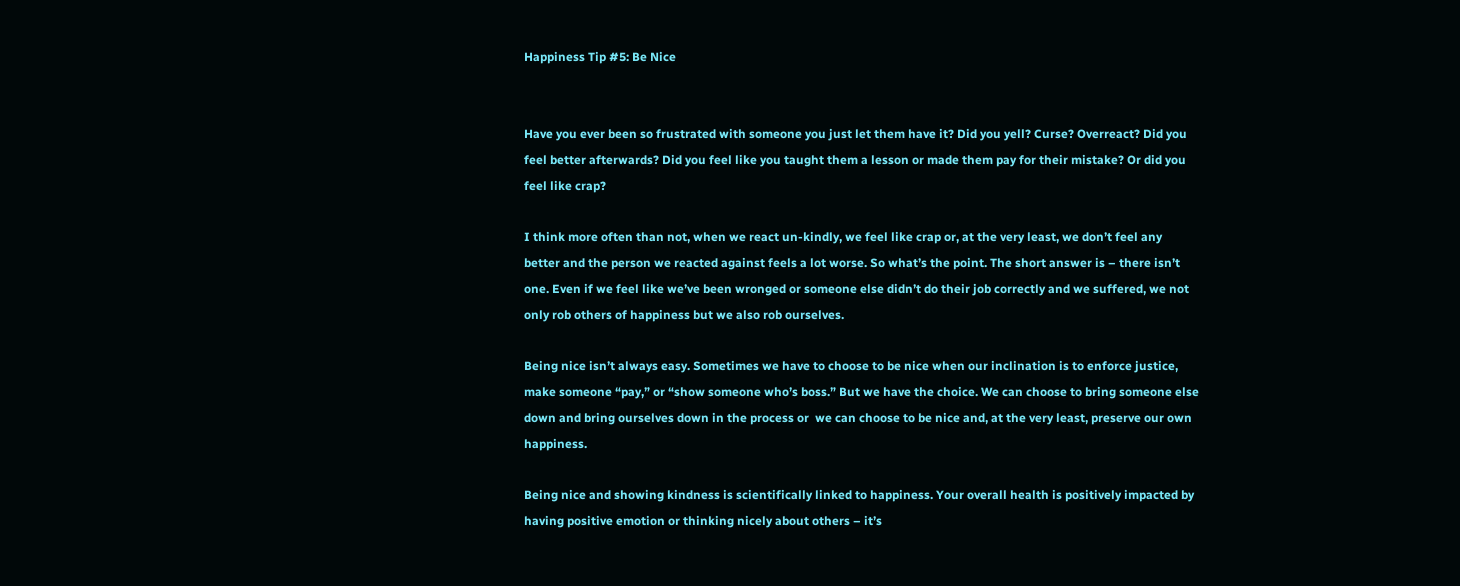Happiness Tip #5: Be Nice


Have you ever been so frustrated with someone you just let them have it? Did you yell? Curse? Overreact? Did you feel better afterwards? Did you feel like you taught them a lesson or made them pay for their mistake? Or did you feel like crap?

I think more often than not, when we react un-kindly, we feel like crap or, at the very least, we don’t feel any better and the person we reacted against feels a lot worse. So what’s the point. The short answer is – there isn’t one. Even if we feel like we’ve been wronged or someone else didn’t do their job correctly and we suffered, we not only rob others of happiness but we also rob ourselves.

Being nice isn’t always easy. Sometimes we have to choose to be nice when our inclination is to enforce justice, make someone “pay,” or “show someone who’s boss.” But we have the choice. We can choose to bring someone else down and bring ourselves down in the process or  we can choose to be nice and, at the very least, preserve our own happiness.

Being nice and showing kindness is scientifically linked to happiness. Your overall health is positively impacted by having positive emotion or thinking nicely about others – it’s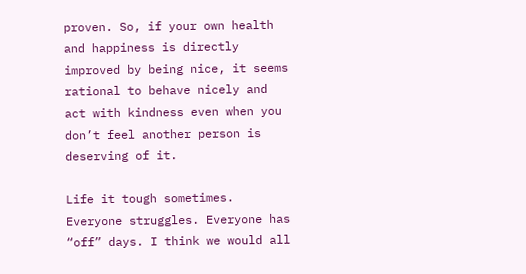proven. So, if your own health and happiness is directly improved by being nice, it seems rational to behave nicely and act with kindness even when you don’t feel another person is deserving of it.

Life it tough sometimes. Everyone struggles. Everyone has “off” days. I think we would all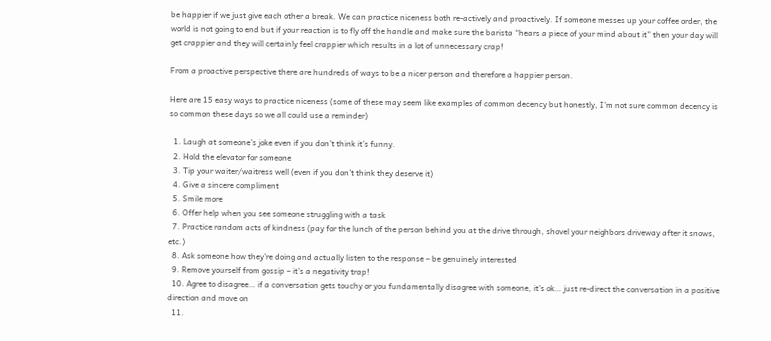be happier if we just give each other a break. We can practice niceness both re-actively and proactively. If someone messes up your coffee order, the world is not going to end but if your reaction is to fly off the handle and make sure the barista “hears a piece of your mind about it” then your day will get crappier and they will certainly feel crappier which results in a lot of unnecessary crap!

From a proactive perspective there are hundreds of ways to be a nicer person and therefore a happier person.

Here are 15 easy ways to practice niceness (some of these may seem like examples of common decency but honestly, I’m not sure common decency is so common these days so we all could use a reminder)

  1. Laugh at someone’s joke even if you don’t think it’s funny.
  2. Hold the elevator for someone
  3. Tip your waiter/waitress well (even if you don’t think they deserve it)
  4. Give a sincere compliment
  5. Smile more
  6. Offer help when you see someone struggling with a task
  7. Practice random acts of kindness (pay for the lunch of the person behind you at the drive through, shovel your neighbors driveway after it snows, etc.)
  8. Ask someone how they’re doing and actually listen to the response – be genuinely interested
  9. Remove yourself from gossip – it’s a negativity trap!
  10. Agree to disagree… if a conversation gets touchy or you fundamentally disagree with someone, it’s ok… just re-direct the conversation in a positive direction and move on
  11.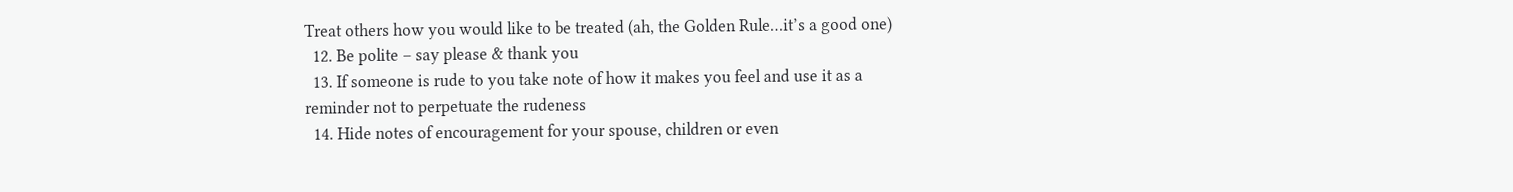Treat others how you would like to be treated (ah, the Golden Rule…it’s a good one)
  12. Be polite – say please & thank you
  13. If someone is rude to you take note of how it makes you feel and use it as a reminder not to perpetuate the rudeness
  14. Hide notes of encouragement for your spouse, children or even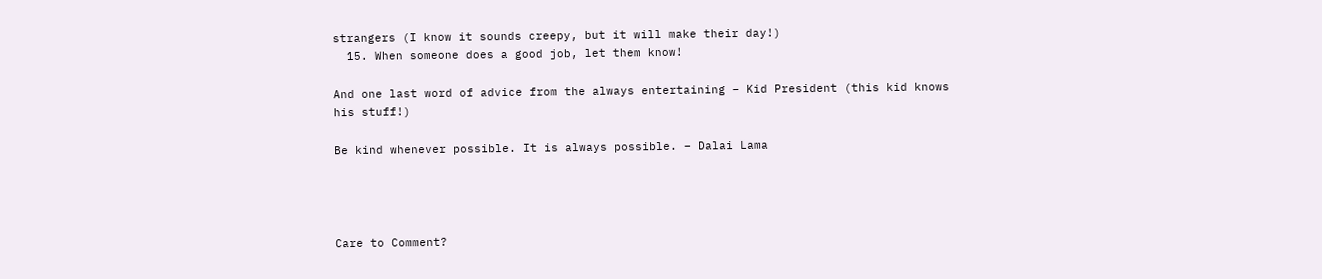strangers (I know it sounds creepy, but it will make their day!)
  15. When someone does a good job, let them know!

And one last word of advice from the always entertaining – Kid President (this kid knows his stuff!)

Be kind whenever possible. It is always possible. – Dalai Lama




Care to Comment?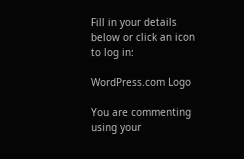Fill in your details below or click an icon to log in:

WordPress.com Logo

You are commenting using your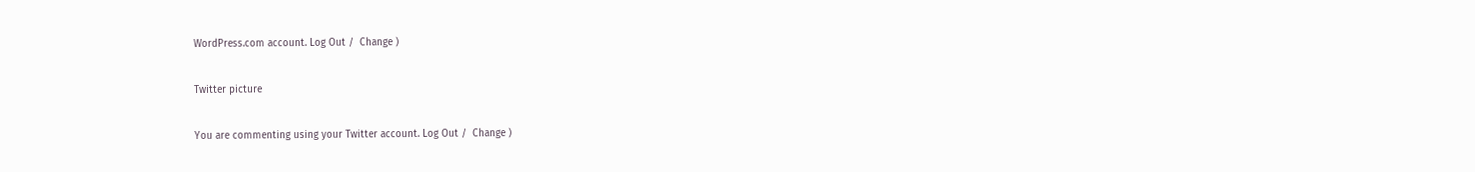WordPress.com account. Log Out /  Change )

Twitter picture

You are commenting using your Twitter account. Log Out /  Change )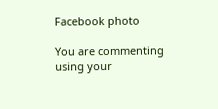Facebook photo

You are commenting using your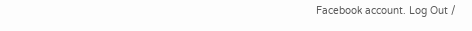Facebook account. Log Out /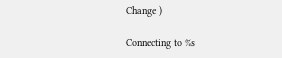Change )

Connecting to %s